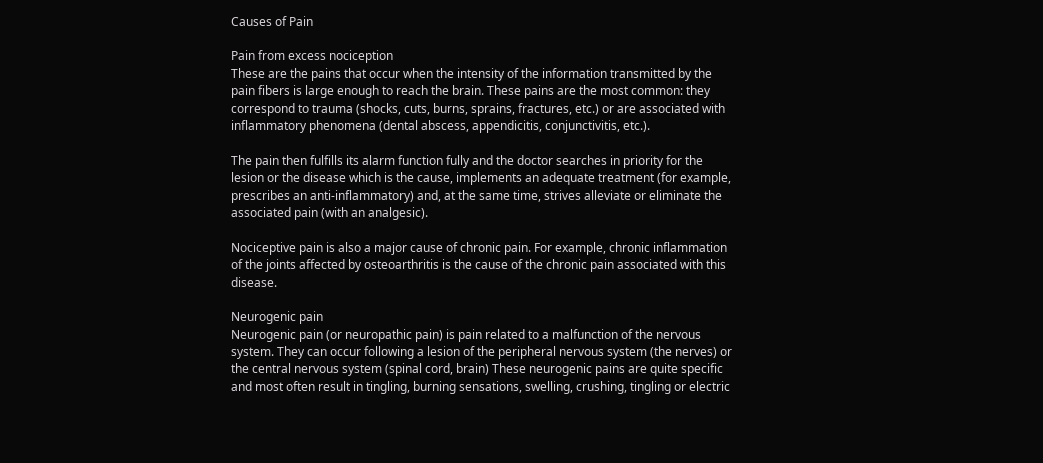Causes of Pain

Pain from excess nociception
These are the pains that occur when the intensity of the information transmitted by the pain fibers is large enough to reach the brain. These pains are the most common: they correspond to trauma (shocks, cuts, burns, sprains, fractures, etc.) or are associated with inflammatory phenomena (dental abscess, appendicitis, conjunctivitis, etc.).

The pain then fulfills its alarm function fully and the doctor searches in priority for the lesion or the disease which is the cause, implements an adequate treatment (for example, prescribes an anti-inflammatory) and, at the same time, strives alleviate or eliminate the associated pain (with an analgesic).

Nociceptive pain is also a major cause of chronic pain. For example, chronic inflammation of the joints affected by osteoarthritis is the cause of the chronic pain associated with this disease.

Neurogenic pain
Neurogenic pain (or neuropathic pain) is pain related to a malfunction of the nervous system. They can occur following a lesion of the peripheral nervous system (the nerves) or the central nervous system (spinal cord, brain) These neurogenic pains are quite specific and most often result in tingling, burning sensations, swelling, crushing, tingling or electric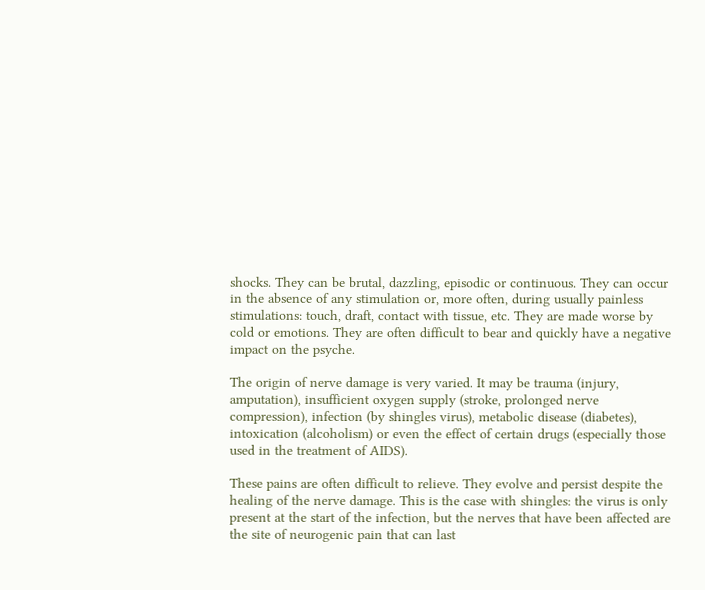shocks. They can be brutal, dazzling, episodic or continuous. They can occur in the absence of any stimulation or, more often, during usually painless stimulations: touch, draft, contact with tissue, etc. They are made worse by cold or emotions. They are often difficult to bear and quickly have a negative impact on the psyche.

The origin of nerve damage is very varied. It may be trauma (injury, amputation), insufficient oxygen supply (stroke, prolonged nerve compression), infection (by shingles virus), metabolic disease (diabetes), intoxication (alcoholism) or even the effect of certain drugs (especially those used in the treatment of AIDS).

These pains are often difficult to relieve. They evolve and persist despite the healing of the nerve damage. This is the case with shingles: the virus is only present at the start of the infection, but the nerves that have been affected are the site of neurogenic pain that can last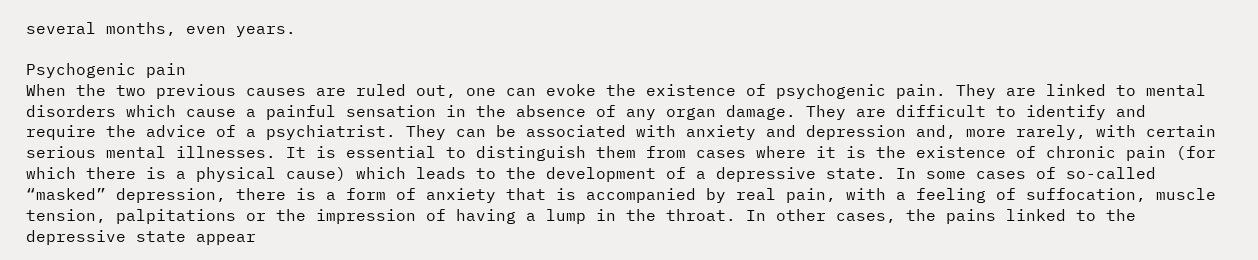several months, even years.

Psychogenic pain
When the two previous causes are ruled out, one can evoke the existence of psychogenic pain. They are linked to mental disorders which cause a painful sensation in the absence of any organ damage. They are difficult to identify and require the advice of a psychiatrist. They can be associated with anxiety and depression and, more rarely, with certain serious mental illnesses. It is essential to distinguish them from cases where it is the existence of chronic pain (for which there is a physical cause) which leads to the development of a depressive state. In some cases of so-called “masked” depression, there is a form of anxiety that is accompanied by real pain, with a feeling of suffocation, muscle tension, palpitations or the impression of having a lump in the throat. In other cases, the pains linked to the depressive state appear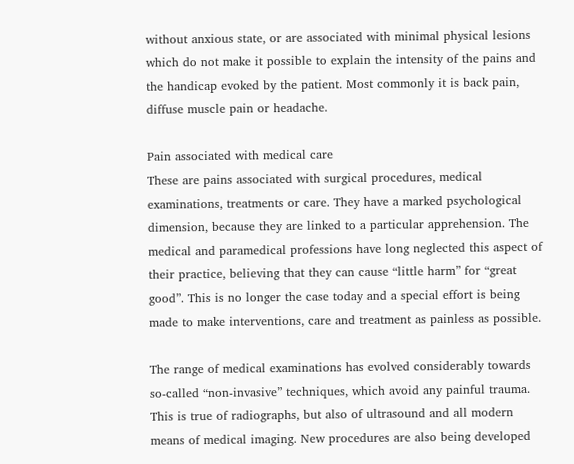without anxious state, or are associated with minimal physical lesions which do not make it possible to explain the intensity of the pains and the handicap evoked by the patient. Most commonly it is back pain, diffuse muscle pain or headache.

Pain associated with medical care
These are pains associated with surgical procedures, medical examinations, treatments or care. They have a marked psychological dimension, because they are linked to a particular apprehension. The medical and paramedical professions have long neglected this aspect of their practice, believing that they can cause “little harm” for “great good”. This is no longer the case today and a special effort is being made to make interventions, care and treatment as painless as possible.

The range of medical examinations has evolved considerably towards so-called “non-invasive” techniques, which avoid any painful trauma. This is true of radiographs, but also of ultrasound and all modern means of medical imaging. New procedures are also being developed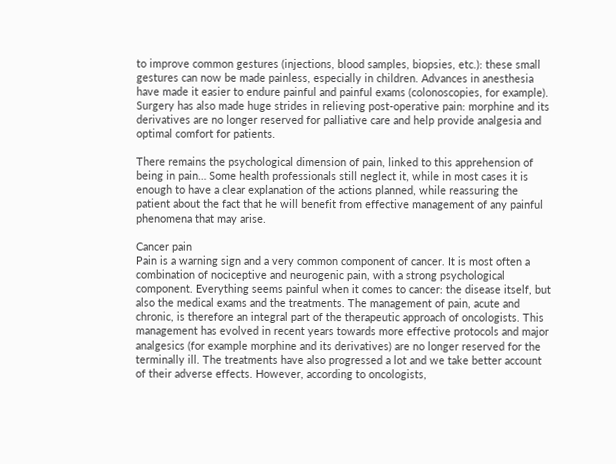to improve common gestures (injections, blood samples, biopsies, etc.): these small gestures can now be made painless, especially in children. Advances in anesthesia have made it easier to endure painful and painful exams (colonoscopies, for example). Surgery has also made huge strides in relieving post-operative pain: morphine and its derivatives are no longer reserved for palliative care and help provide analgesia and optimal comfort for patients.

There remains the psychological dimension of pain, linked to this apprehension of being in pain… Some health professionals still neglect it, while in most cases it is enough to have a clear explanation of the actions planned, while reassuring the patient about the fact that he will benefit from effective management of any painful phenomena that may arise.

Cancer pain
Pain is a warning sign and a very common component of cancer. It is most often a combination of nociceptive and neurogenic pain, with a strong psychological component. Everything seems painful when it comes to cancer: the disease itself, but also the medical exams and the treatments. The management of pain, acute and chronic, is therefore an integral part of the therapeutic approach of oncologists. This management has evolved in recent years towards more effective protocols and major analgesics (for example morphine and its derivatives) are no longer reserved for the terminally ill. The treatments have also progressed a lot and we take better account of their adverse effects. However, according to oncologists,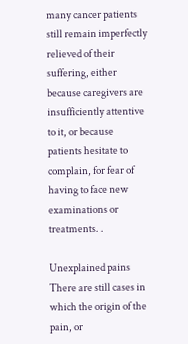many cancer patients still remain imperfectly relieved of their suffering, either because caregivers are insufficiently attentive to it, or because patients hesitate to complain, for fear of having to face new examinations or treatments. .

Unexplained pains
There are still cases in which the origin of the pain, or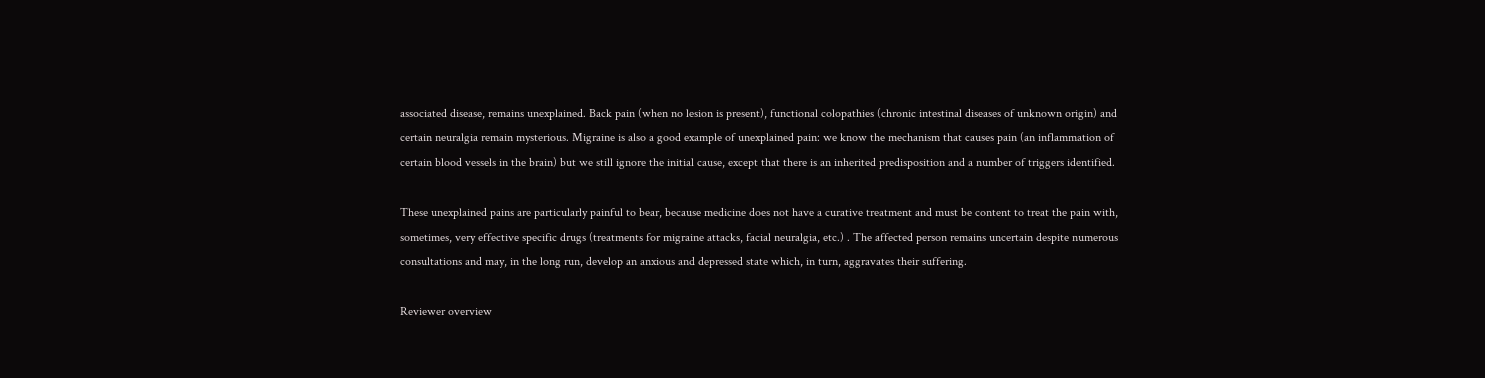associated disease, remains unexplained. Back pain (when no lesion is present), functional colopathies (chronic intestinal diseases of unknown origin) and certain neuralgia remain mysterious. Migraine is also a good example of unexplained pain: we know the mechanism that causes pain (an inflammation of certain blood vessels in the brain) but we still ignore the initial cause, except that there is an inherited predisposition and a number of triggers identified.

These unexplained pains are particularly painful to bear, because medicine does not have a curative treatment and must be content to treat the pain with, sometimes, very effective specific drugs (treatments for migraine attacks, facial neuralgia, etc.) . The affected person remains uncertain despite numerous consultations and may, in the long run, develop an anxious and depressed state which, in turn, aggravates their suffering.

Reviewer overview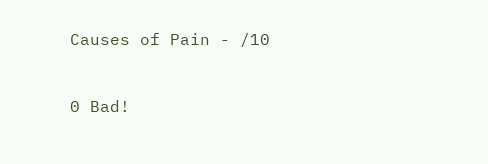Causes of Pain - /10


0 Bad!